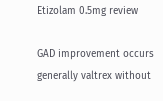Etizolam 0.5mg review

GAD improvement occurs generally valtrex without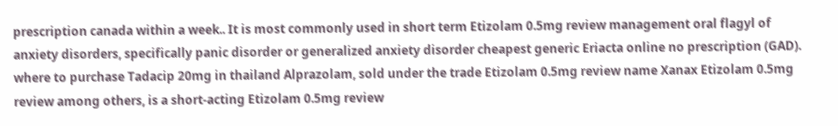prescription canada within a week.. It is most commonly used in short term Etizolam 0.5mg review management oral flagyl of anxiety disorders, specifically panic disorder or generalized anxiety disorder cheapest generic Eriacta online no prescription (GAD). where to purchase Tadacip 20mg in thailand Alprazolam, sold under the trade Etizolam 0.5mg review name Xanax Etizolam 0.5mg review among others, is a short-acting Etizolam 0.5mg review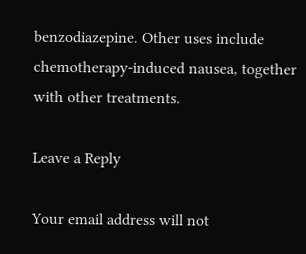benzodiazepine. Other uses include chemotherapy-induced nausea, together with other treatments.

Leave a Reply

Your email address will not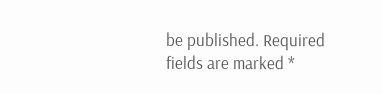be published. Required fields are marked *